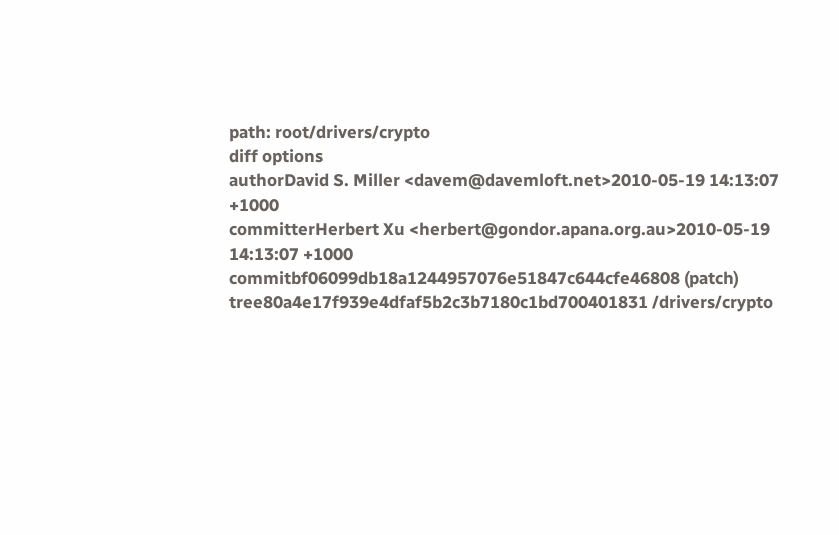path: root/drivers/crypto
diff options
authorDavid S. Miller <davem@davemloft.net>2010-05-19 14:13:07 +1000
committerHerbert Xu <herbert@gondor.apana.org.au>2010-05-19 14:13:07 +1000
commitbf06099db18a1244957076e51847c644cfe46808 (patch)
tree80a4e17f939e4dfaf5b2c3b7180c1bd700401831 /drivers/crypto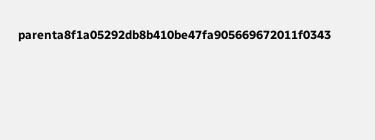parenta8f1a05292db8b410be47fa905669672011f0343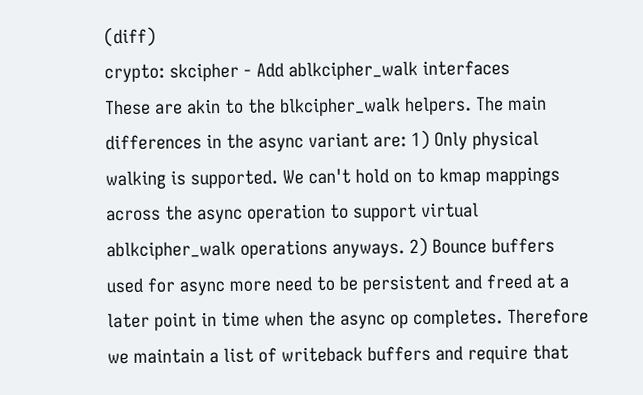(diff)
crypto: skcipher - Add ablkcipher_walk interfaces
These are akin to the blkcipher_walk helpers. The main differences in the async variant are: 1) Only physical walking is supported. We can't hold on to kmap mappings across the async operation to support virtual ablkcipher_walk operations anyways. 2) Bounce buffers used for async more need to be persistent and freed at a later point in time when the async op completes. Therefore we maintain a list of writeback buffers and require that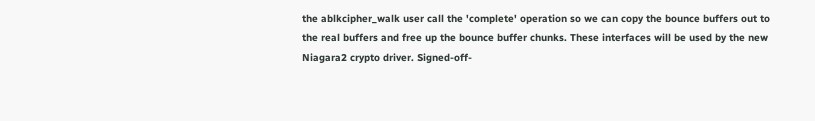the ablkcipher_walk user call the 'complete' operation so we can copy the bounce buffers out to the real buffers and free up the bounce buffer chunks. These interfaces will be used by the new Niagara2 crypto driver. Signed-off-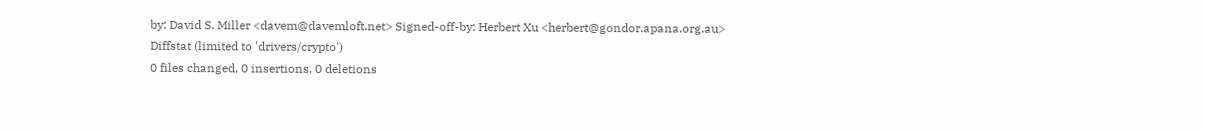by: David S. Miller <davem@davemloft.net> Signed-off-by: Herbert Xu <herbert@gondor.apana.org.au>
Diffstat (limited to 'drivers/crypto')
0 files changed, 0 insertions, 0 deletions